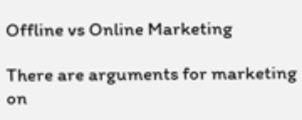Offline vs Online Marketing

There are arguments for marketing on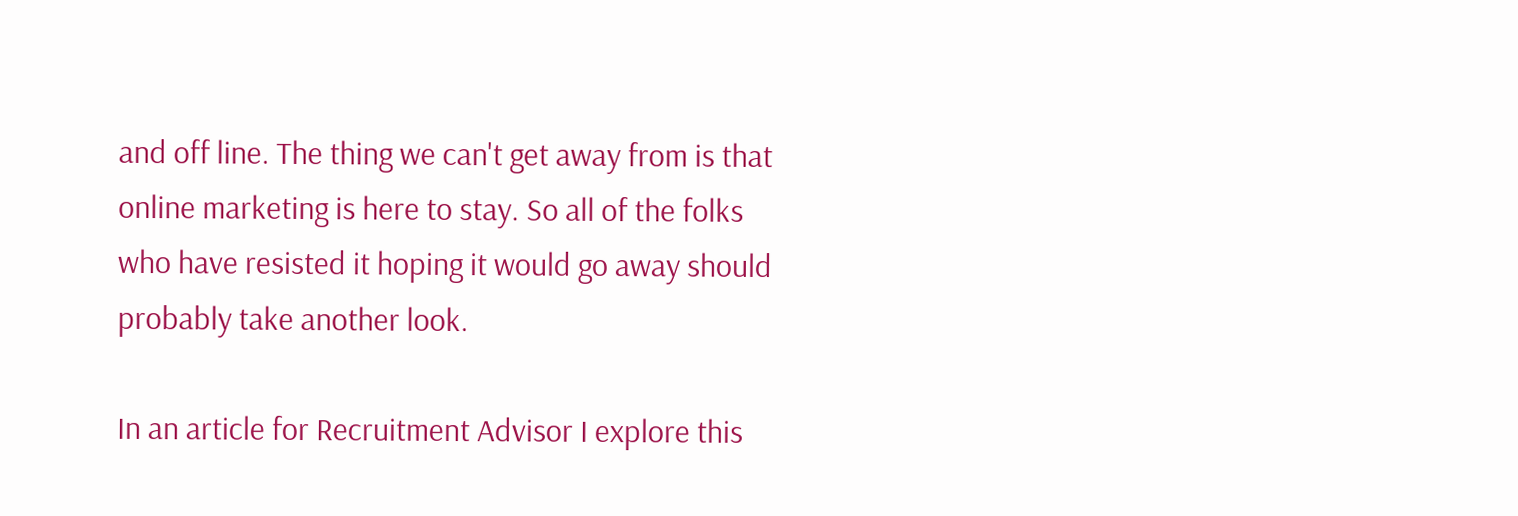and off line. The thing we can't get away from is that online marketing is here to stay. So all of the folks who have resisted it hoping it would go away should probably take another look.

In an article for Recruitment Advisor I explore this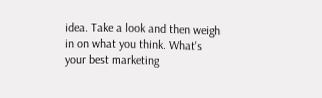idea. Take a look and then weigh in on what you think. What's your best marketing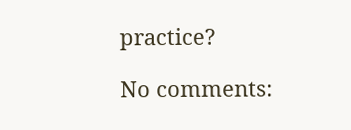practice?

No comments: